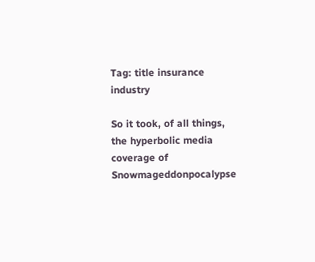Tag: title insurance industry

So it took, of all things, the hyperbolic media coverage of Snowmageddonpocalypse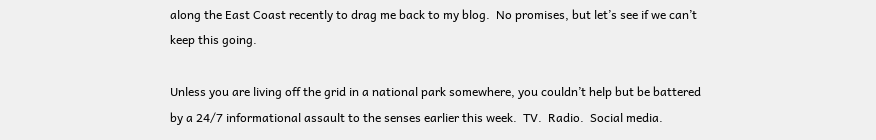along the East Coast recently to drag me back to my blog.  No promises, but let’s see if we can’t keep this going.

Unless you are living off the grid in a national park somewhere, you couldn’t help but be battered by a 24/7 informational assault to the senses earlier this week.  TV.  Radio.  Social media.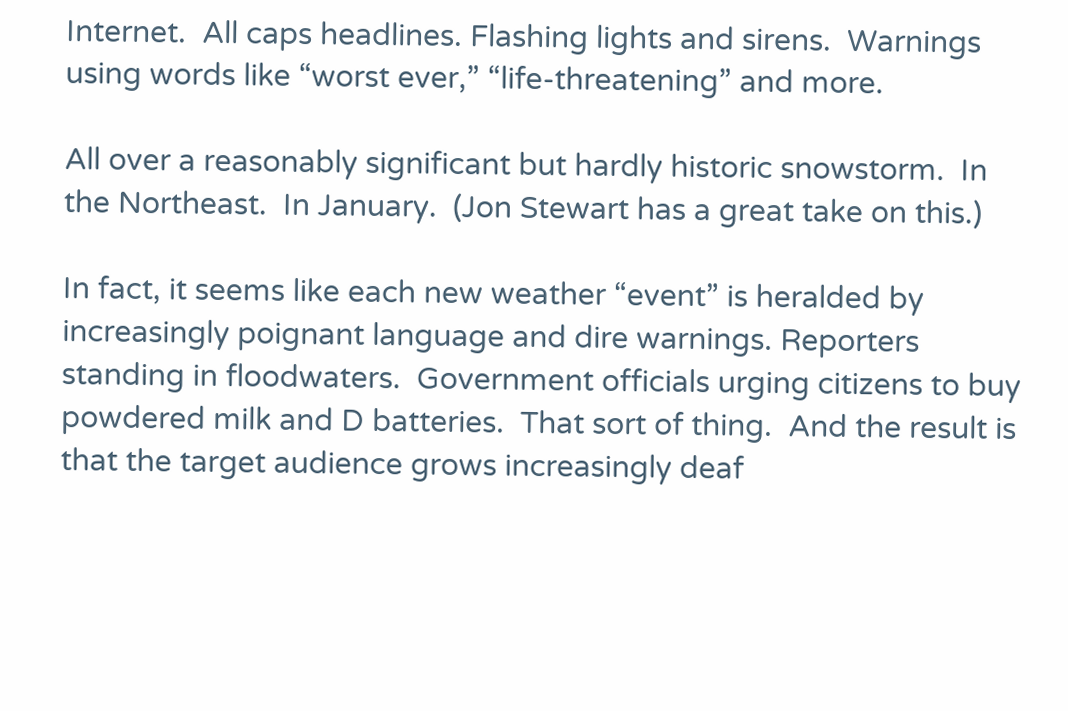Internet.  All caps headlines. Flashing lights and sirens.  Warnings using words like “worst ever,” “life-threatening” and more.

All over a reasonably significant but hardly historic snowstorm.  In the Northeast.  In January.  (Jon Stewart has a great take on this.)

In fact, it seems like each new weather “event” is heralded by increasingly poignant language and dire warnings. Reporters standing in floodwaters.  Government officials urging citizens to buy powdered milk and D batteries.  That sort of thing.  And the result is that the target audience grows increasingly deaf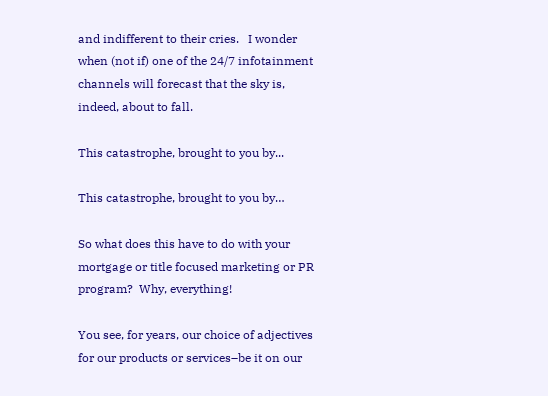and indifferent to their cries.   I wonder when (not if) one of the 24/7 infotainment channels will forecast that the sky is, indeed, about to fall.

This catastrophe, brought to you by...

This catastrophe, brought to you by…

So what does this have to do with your mortgage or title focused marketing or PR program?  Why, everything!

You see, for years, our choice of adjectives for our products or services–be it on our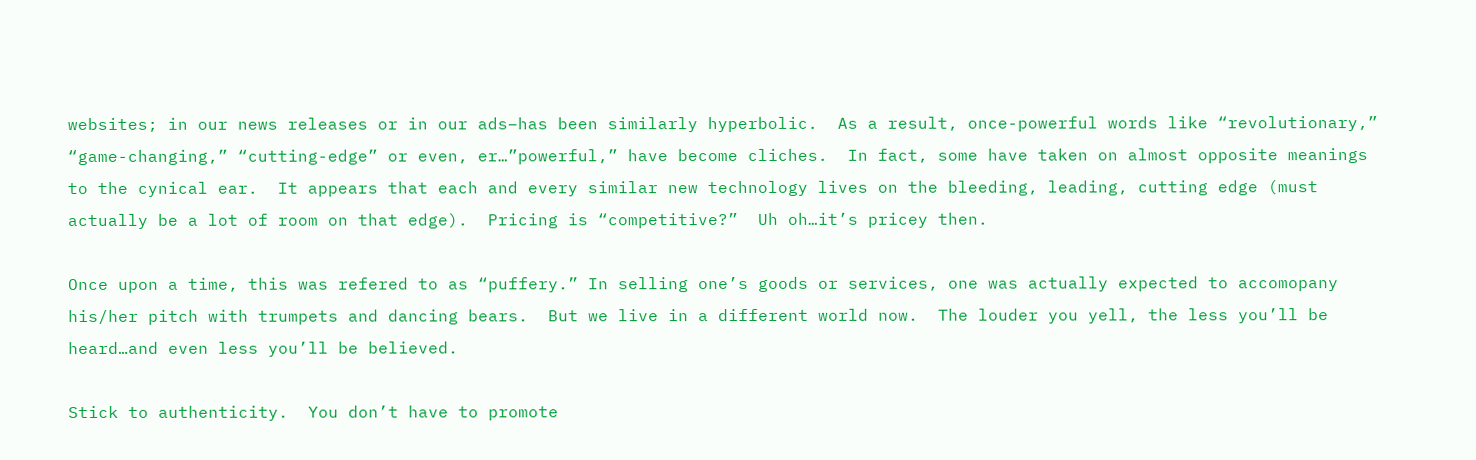websites; in our news releases or in our ads–has been similarly hyperbolic.  As a result, once-powerful words like “revolutionary,” “game-changing,” “cutting-edge” or even, er…”powerful,” have become cliches.  In fact, some have taken on almost opposite meanings to the cynical ear.  It appears that each and every similar new technology lives on the bleeding, leading, cutting edge (must actually be a lot of room on that edge).  Pricing is “competitive?”  Uh oh…it’s pricey then.

Once upon a time, this was refered to as “puffery.” In selling one’s goods or services, one was actually expected to accomopany his/her pitch with trumpets and dancing bears.  But we live in a different world now.  The louder you yell, the less you’ll be heard…and even less you’ll be believed.

Stick to authenticity.  You don’t have to promote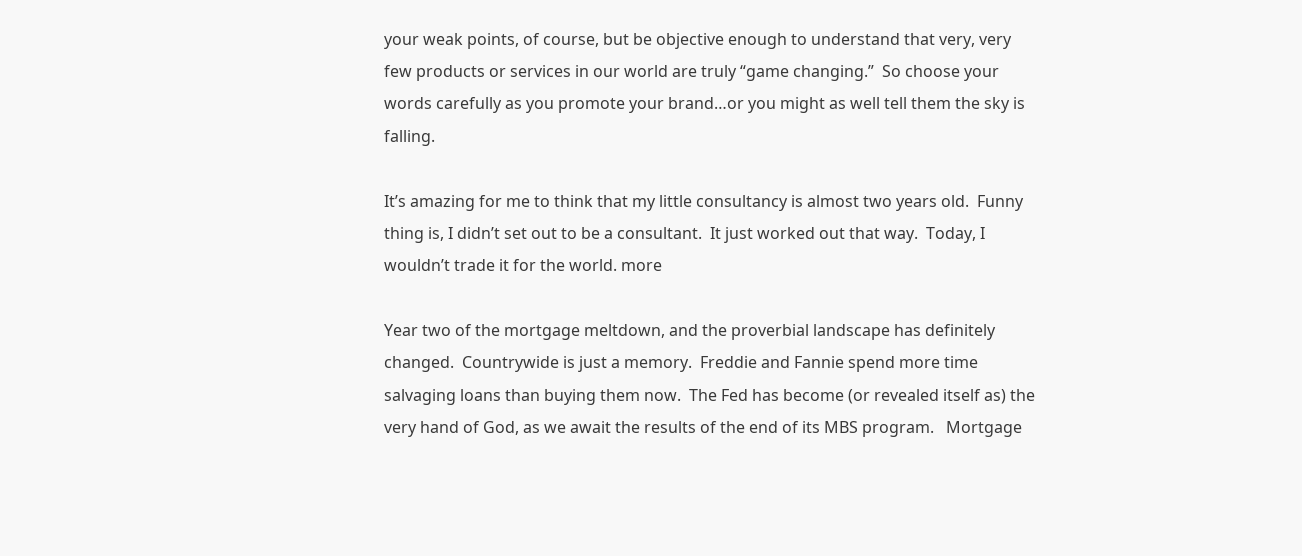your weak points, of course, but be objective enough to understand that very, very few products or services in our world are truly “game changing.”  So choose your words carefully as you promote your brand…or you might as well tell them the sky is falling.

It’s amazing for me to think that my little consultancy is almost two years old.  Funny thing is, I didn’t set out to be a consultant.  It just worked out that way.  Today, I wouldn’t trade it for the world. more

Year two of the mortgage meltdown, and the proverbial landscape has definitely changed.  Countrywide is just a memory.  Freddie and Fannie spend more time salvaging loans than buying them now.  The Fed has become (or revealed itself as) the very hand of God, as we await the results of the end of its MBS program.   Mortgage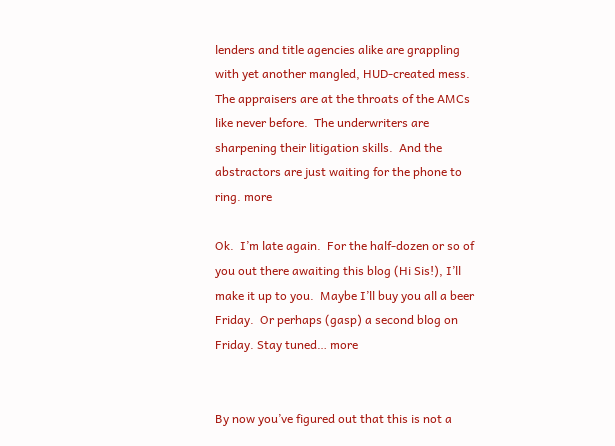lenders and title agencies alike are grappling with yet another mangled, HUD-created mess.  The appraisers are at the throats of the AMCs like never before.  The underwriters are sharpening their litigation skills.  And the abstractors are just waiting for the phone to ring. more

Ok.  I’m late again.  For the half-dozen or so of you out there awaiting this blog (Hi Sis!), I’ll make it up to you.  Maybe I’ll buy you all a beer Friday.  Or perhaps (gasp) a second blog on Friday. Stay tuned… more


By now you’ve figured out that this is not a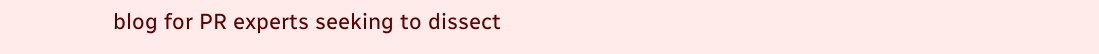blog for PR experts seeking to dissect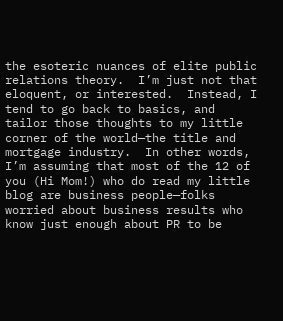the esoteric nuances of elite public relations theory.  I’m just not that eloquent, or interested.  Instead, I tend to go back to basics, and tailor those thoughts to my little corner of the world—the title and mortgage industry.  In other words, I’m assuming that most of the 12 of you (Hi Mom!) who do read my little blog are business people—folks worried about business results who know just enough about PR to be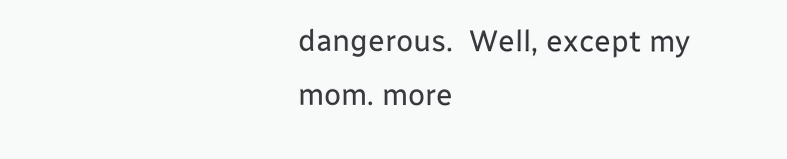dangerous.  Well, except my mom. more